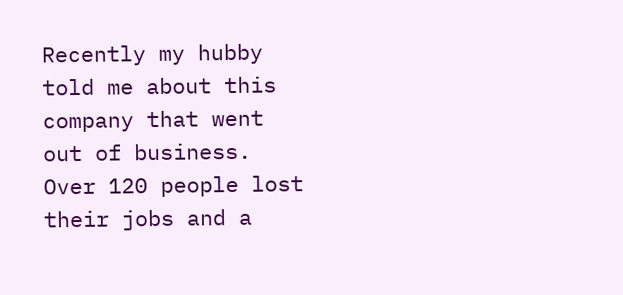Recently my hubby told me about this company that went out of business. Over 120 people lost their jobs and a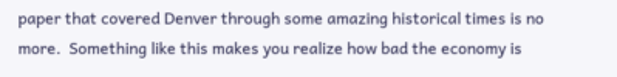paper that covered Denver through some amazing historical times is no more.  Something like this makes you realize how bad the economy is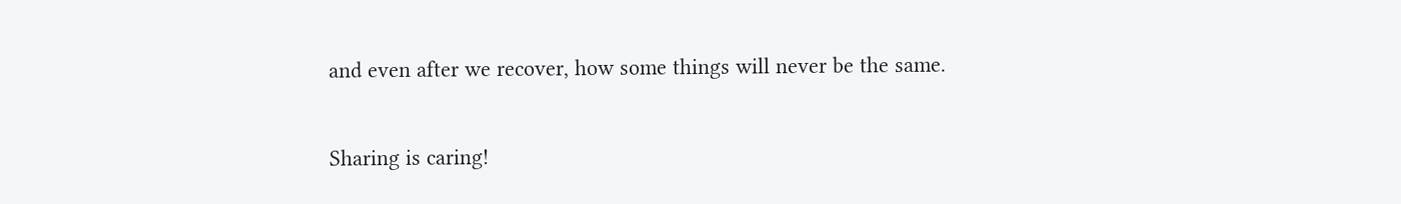and even after we recover, how some things will never be the same.

Sharing is caring!